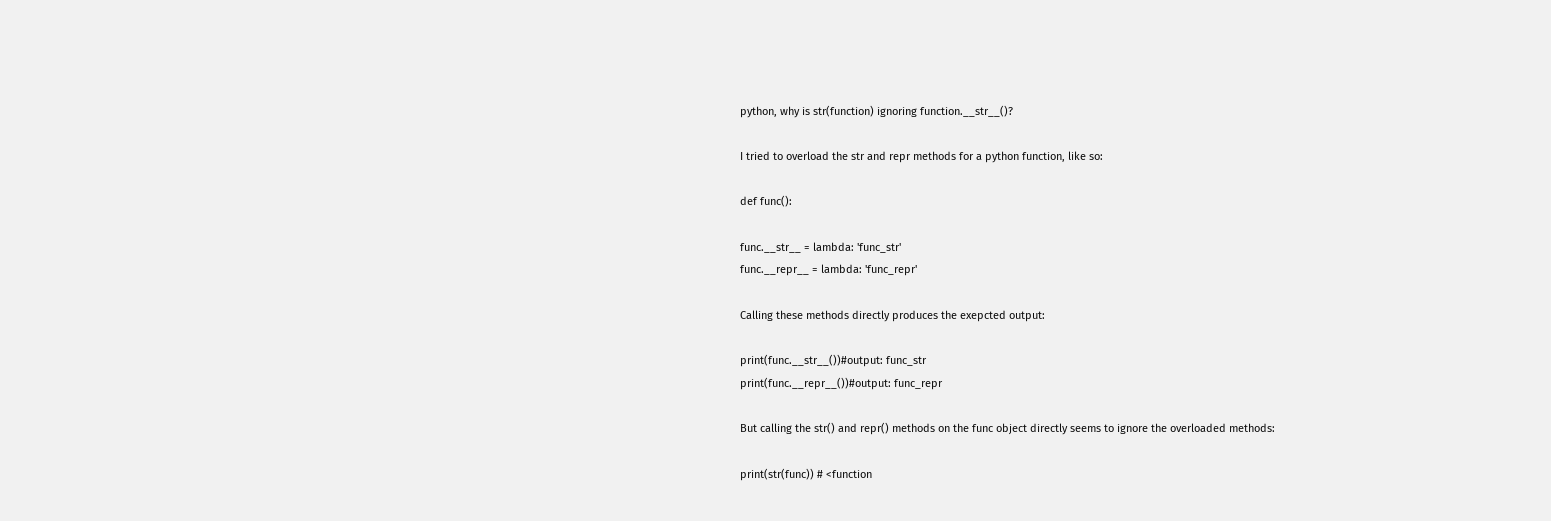python, why is str(function) ignoring function.__str__()?

I tried to overload the str and repr methods for a python function, like so:

def func():

func.__str__ = lambda: 'func_str'
func.__repr__ = lambda: 'func_repr'

Calling these methods directly produces the exepcted output:

print(func.__str__())#output: func_str
print(func.__repr__())#output: func_repr

But calling the str() and repr() methods on the func object directly seems to ignore the overloaded methods:

print(str(func)) # <function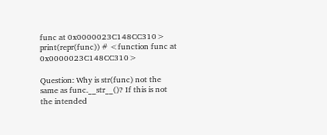func at 0x0000023C148CC310>
print(repr(func)) # <function func at 0x0000023C148CC310>

Question: Why is str(func) not the same as func.__str__()? If this is not the intended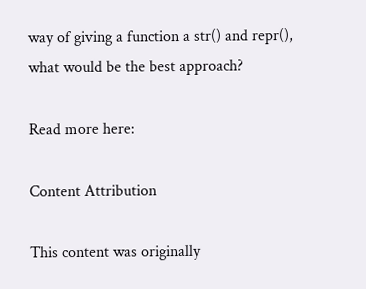way of giving a function a str() and repr(), what would be the best approach?

Read more here:

Content Attribution

This content was originally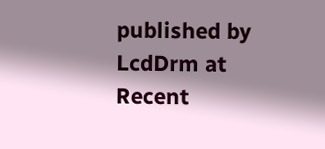published by LcdDrm at Recent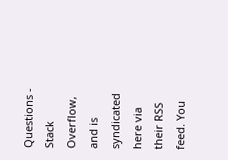Questions - Stack Overflow, and is syndicated here via their RSS feed. You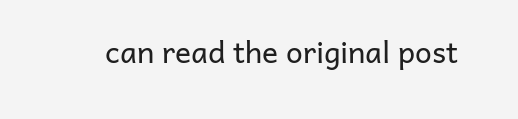can read the original post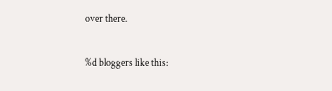over there.

%d bloggers like this: